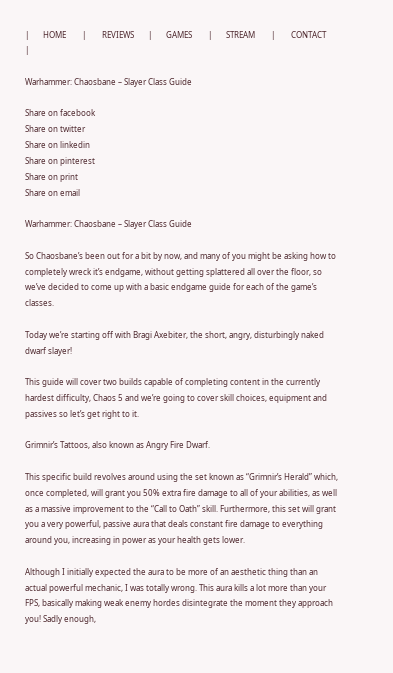|       HOME        |        REVIEWS       |       GAMES        |       STREAM        |        CONTACT       |

Warhammer: Chaosbane – Slayer Class Guide

Share on facebook
Share on twitter
Share on linkedin
Share on pinterest
Share on print
Share on email

Warhammer: Chaosbane – Slayer Class Guide

So Chaosbane’s been out for a bit by now, and many of you might be asking how to completely wreck it’s endgame, without getting splattered all over the floor, so we’ve decided to come up with a basic endgame guide for each of the game’s classes.

Today we’re starting off with Bragi Axebiter, the short, angry, disturbingly naked dwarf slayer!

This guide will cover two builds capable of completing content in the currently hardest difficulty, Chaos 5 and we’re going to cover skill choices, equipment and passives so let’s get right to it.

Grimnir’s Tattoos, also known as Angry Fire Dwarf.

This specific build revolves around using the set known as “Grimnir’s Herald” which, once completed, will grant you 50% extra fire damage to all of your abilities, as well as a massive improvement to the “Call to Oath” skill. Furthermore, this set will grant you a very powerful, passive aura that deals constant fire damage to everything around you, increasing in power as your health gets lower.

Although I initially expected the aura to be more of an aesthetic thing than an actual powerful mechanic, I was totally wrong. This aura kills a lot more than your FPS, basically making weak enemy hordes disintegrate the moment they approach you! Sadly enough,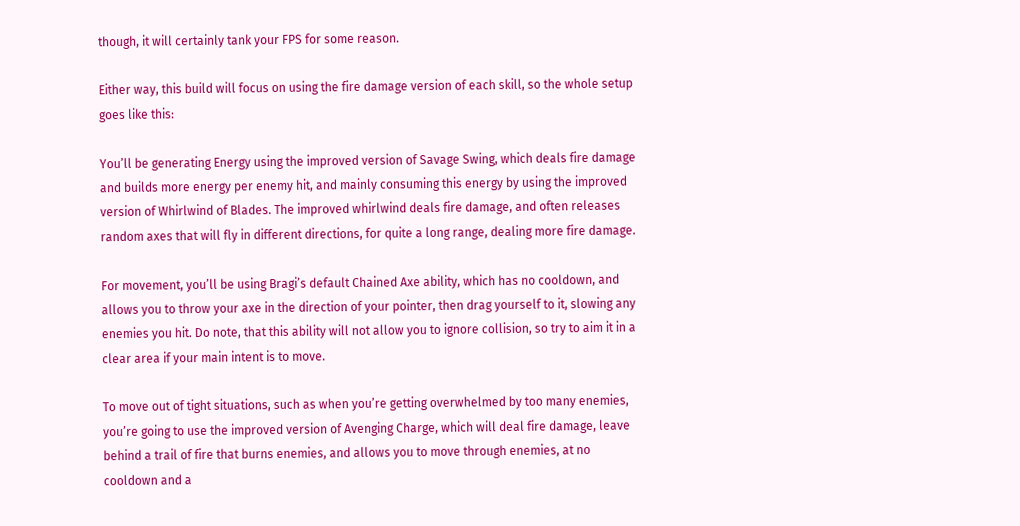though, it will certainly tank your FPS for some reason.

Either way, this build will focus on using the fire damage version of each skill, so the whole setup goes like this:

You’ll be generating Energy using the improved version of Savage Swing, which deals fire damage and builds more energy per enemy hit, and mainly consuming this energy by using the improved version of Whirlwind of Blades. The improved whirlwind deals fire damage, and often releases random axes that will fly in different directions, for quite a long range, dealing more fire damage.

For movement, you’ll be using Bragi’s default Chained Axe ability, which has no cooldown, and allows you to throw your axe in the direction of your pointer, then drag yourself to it, slowing any enemies you hit. Do note, that this ability will not allow you to ignore collision, so try to aim it in a clear area if your main intent is to move.

To move out of tight situations, such as when you’re getting overwhelmed by too many enemies, you’re going to use the improved version of Avenging Charge, which will deal fire damage, leave behind a trail of fire that burns enemies, and allows you to move through enemies, at no cooldown and a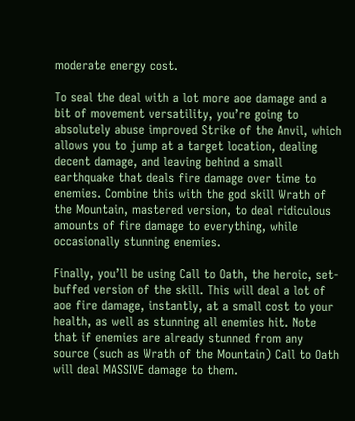moderate energy cost.

To seal the deal with a lot more aoe damage and a bit of movement versatility, you’re going to absolutely abuse improved Strike of the Anvil, which allows you to jump at a target location, dealing decent damage, and leaving behind a small earthquake that deals fire damage over time to enemies. Combine this with the god skill Wrath of the Mountain, mastered version, to deal ridiculous amounts of fire damage to everything, while occasionally stunning enemies.

Finally, you’ll be using Call to Oath, the heroic, set-buffed version of the skill. This will deal a lot of aoe fire damage, instantly, at a small cost to your health, as well as stunning all enemies hit. Note that if enemies are already stunned from any source (such as Wrath of the Mountain) Call to Oath will deal MASSIVE damage to them.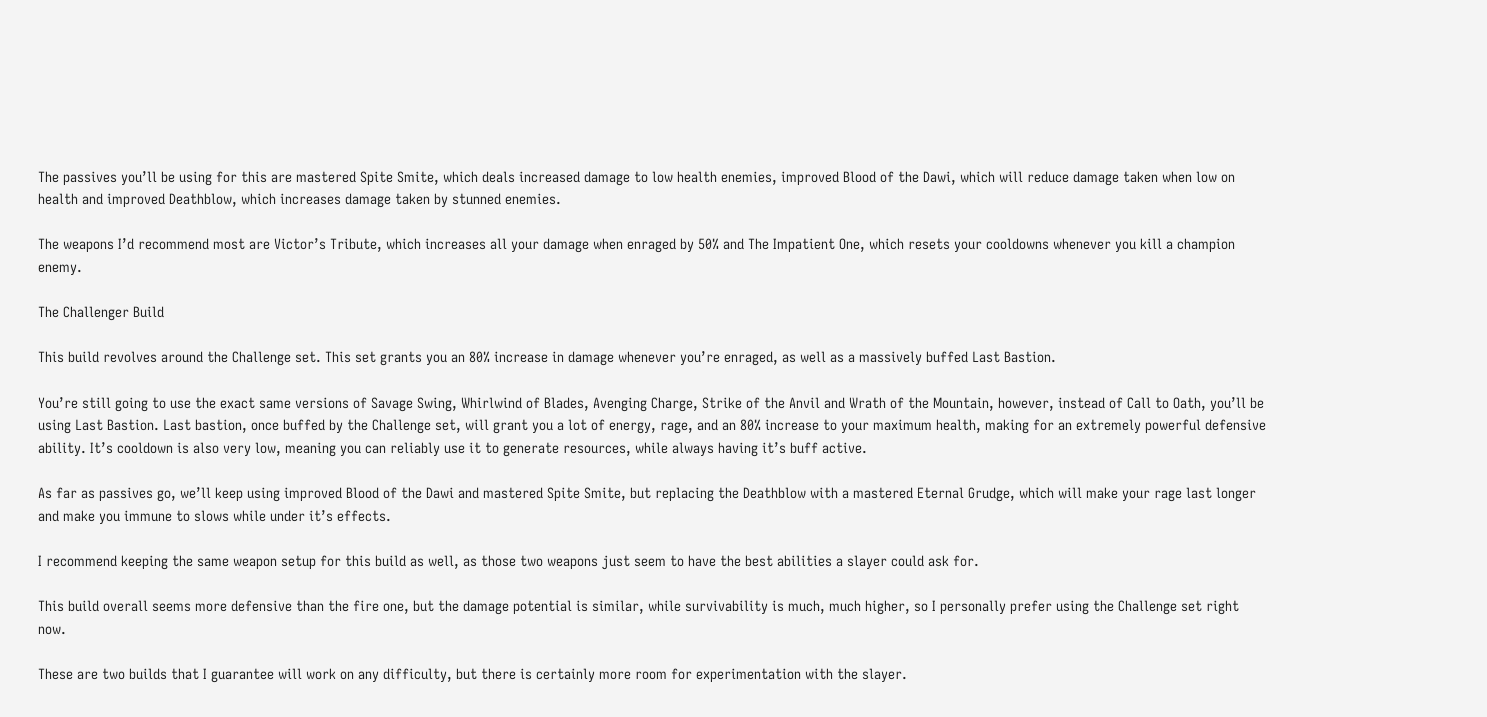The passives you’ll be using for this are mastered Spite Smite, which deals increased damage to low health enemies, improved Blood of the Dawi, which will reduce damage taken when low on health and improved Deathblow, which increases damage taken by stunned enemies.

The weapons I’d recommend most are Victor’s Tribute, which increases all your damage when enraged by 50% and The Impatient One, which resets your cooldowns whenever you kill a champion enemy.

The Challenger Build

This build revolves around the Challenge set. This set grants you an 80% increase in damage whenever you’re enraged, as well as a massively buffed Last Bastion.

You’re still going to use the exact same versions of Savage Swing, Whirlwind of Blades, Avenging Charge, Strike of the Anvil and Wrath of the Mountain, however, instead of Call to Oath, you’ll be using Last Bastion. Last bastion, once buffed by the Challenge set, will grant you a lot of energy, rage, and an 80% increase to your maximum health, making for an extremely powerful defensive ability. It’s cooldown is also very low, meaning you can reliably use it to generate resources, while always having it’s buff active.

As far as passives go, we’ll keep using improved Blood of the Dawi and mastered Spite Smite, but replacing the Deathblow with a mastered Eternal Grudge, which will make your rage last longer and make you immune to slows while under it’s effects.

I recommend keeping the same weapon setup for this build as well, as those two weapons just seem to have the best abilities a slayer could ask for.

This build overall seems more defensive than the fire one, but the damage potential is similar, while survivability is much, much higher, so I personally prefer using the Challenge set right now.

These are two builds that I guarantee will work on any difficulty, but there is certainly more room for experimentation with the slayer.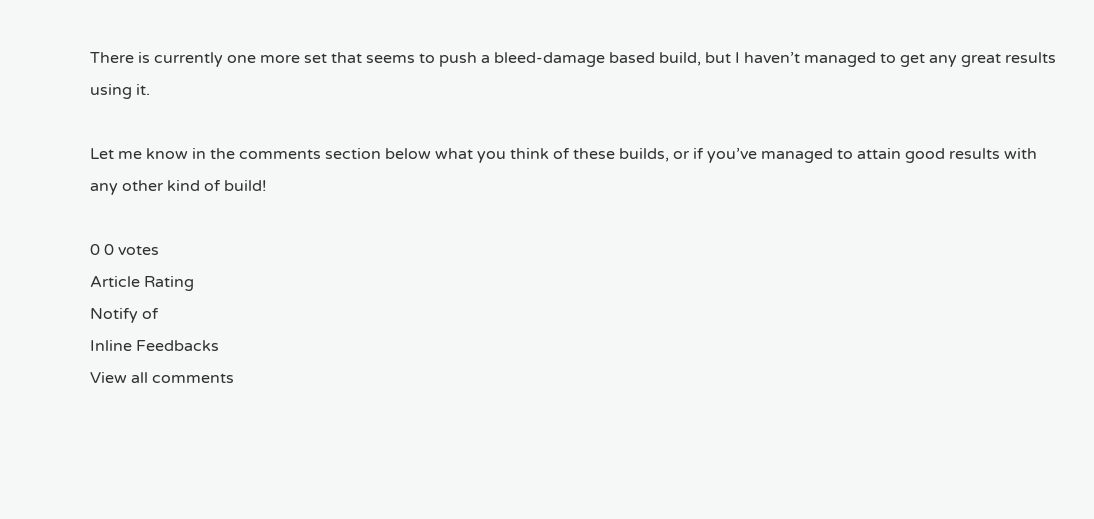There is currently one more set that seems to push a bleed-damage based build, but I haven’t managed to get any great results using it.

Let me know in the comments section below what you think of these builds, or if you’ve managed to attain good results with any other kind of build!

0 0 votes
Article Rating
Notify of
Inline Feedbacks
View all comments